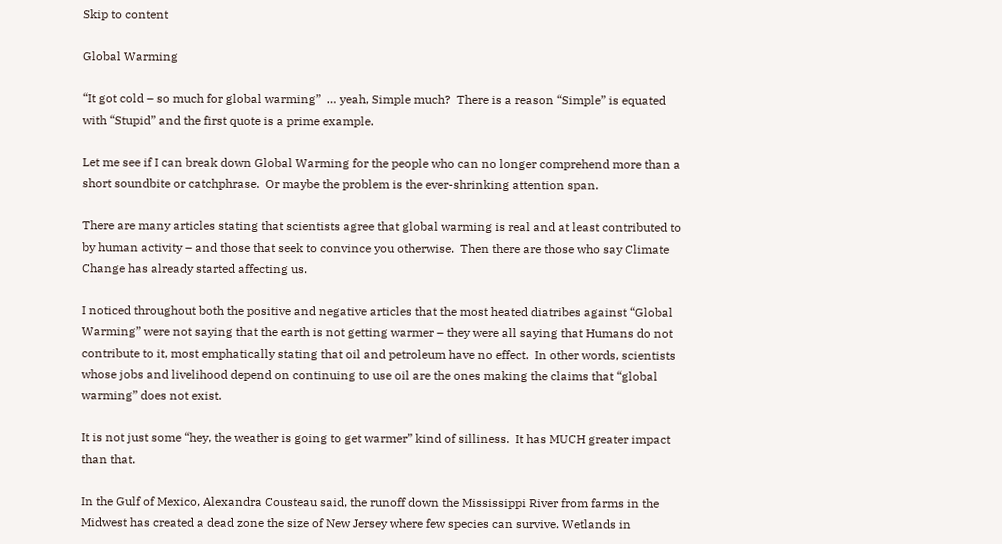Skip to content

Global Warming

“It got cold – so much for global warming”  … yeah, Simple much?  There is a reason “Simple” is equated with “Stupid” and the first quote is a prime example.

Let me see if I can break down Global Warming for the people who can no longer comprehend more than a short soundbite or catchphrase.  Or maybe the problem is the ever-shrinking attention span.

There are many articles stating that scientists agree that global warming is real and at least contributed to by human activity – and those that seek to convince you otherwise.  Then there are those who say Climate Change has already started affecting us.

I noticed throughout both the positive and negative articles that the most heated diatribes against “Global Warming” were not saying that the earth is not getting warmer – they were all saying that Humans do not contribute to it, most emphatically stating that oil and petroleum have no effect.  In other words, scientists whose jobs and livelihood depend on continuing to use oil are the ones making the claims that “global warming” does not exist.

It is not just some “hey, the weather is going to get warmer” kind of silliness.  It has MUCH greater impact than that.

In the Gulf of Mexico, Alexandra Cousteau said, the runoff down the Mississippi River from farms in the Midwest has created a dead zone the size of New Jersey where few species can survive. Wetlands in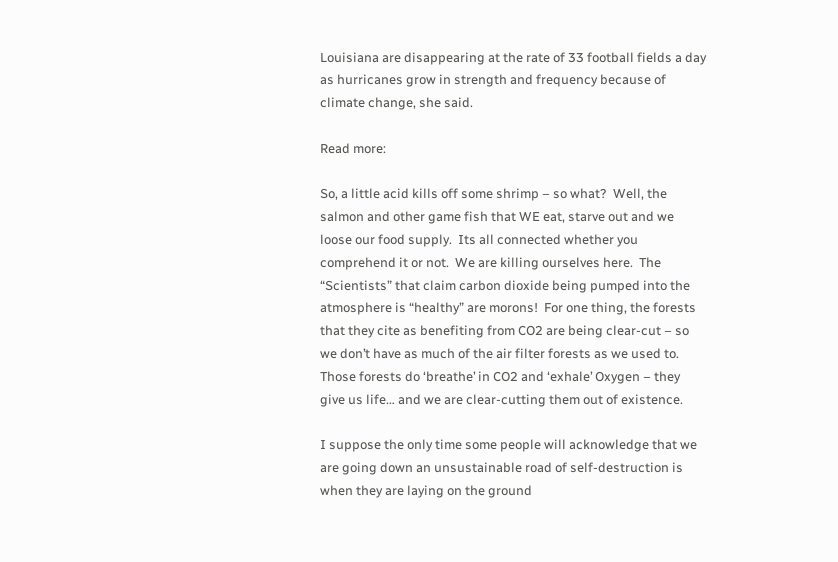Louisiana are disappearing at the rate of 33 football fields a day as hurricanes grow in strength and frequency because of climate change, she said.

Read more:

So, a little acid kills off some shrimp – so what?  Well, the salmon and other game fish that WE eat, starve out and we loose our food supply.  Its all connected whether you comprehend it or not.  We are killing ourselves here.  The “Scientists” that claim carbon dioxide being pumped into the atmosphere is “healthy” are morons!  For one thing, the forests that they cite as benefiting from CO2 are being clear-cut – so we don’t have as much of the air filter forests as we used to.  Those forests do ‘breathe’ in CO2 and ‘exhale’ Oxygen – they give us life… and we are clear-cutting them out of existence.

I suppose the only time some people will acknowledge that we are going down an unsustainable road of self-destruction is when they are laying on the ground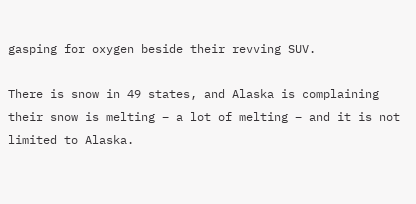gasping for oxygen beside their revving SUV.

There is snow in 49 states, and Alaska is complaining their snow is melting – a lot of melting – and it is not limited to Alaska.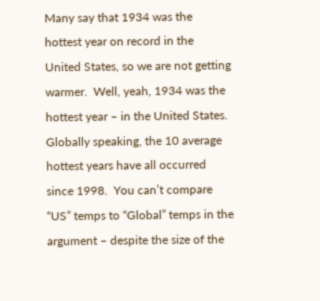Many say that 1934 was the hottest year on record in the United States, so we are not getting warmer.  Well, yeah, 1934 was the hottest year – in the United States.  Globally speaking, the 10 average hottest years have all occurred since 1998.  You can’t compare “US” temps to “Global” temps in the argument – despite the size of the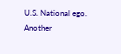U.S. National ego.  Another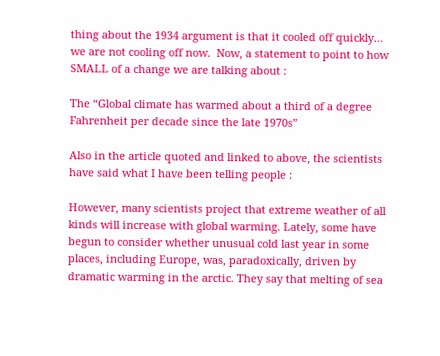thing about the 1934 argument is that it cooled off quickly… we are not cooling off now.  Now, a statement to point to how SMALL of a change we are talking about :

The “Global climate has warmed about a third of a degree Fahrenheit per decade since the late 1970s”

Also in the article quoted and linked to above, the scientists have said what I have been telling people :

However, many scientists project that extreme weather of all kinds will increase with global warming. Lately, some have begun to consider whether unusual cold last year in some places, including Europe, was, paradoxically, driven by dramatic warming in the arctic. They say that melting of sea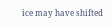ice may have shifted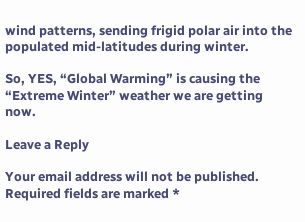wind patterns, sending frigid polar air into the populated mid-latitudes during winter.

So, YES, “Global Warming” is causing the “Extreme Winter” weather we are getting now.

Leave a Reply

Your email address will not be published. Required fields are marked *